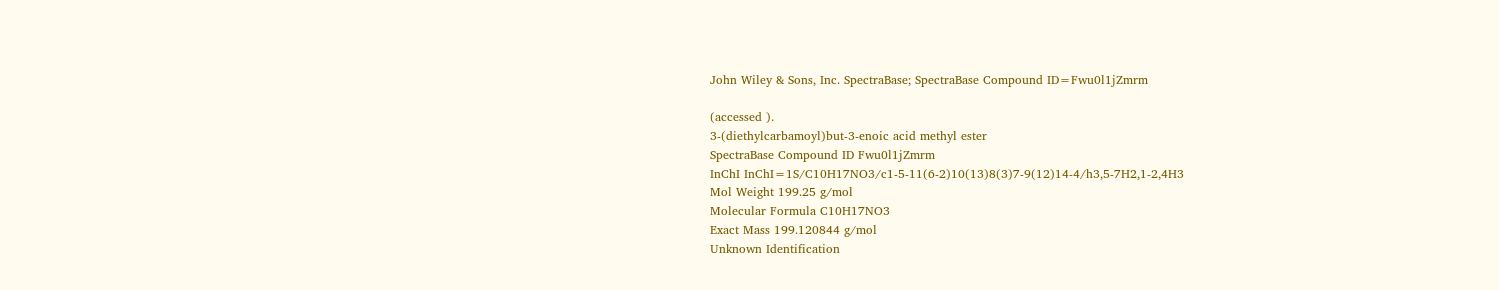John Wiley & Sons, Inc. SpectraBase; SpectraBase Compound ID=Fwu0l1jZmrm

(accessed ).
3-(diethylcarbamoyl)but-3-enoic acid methyl ester
SpectraBase Compound ID Fwu0l1jZmrm
InChI InChI=1S/C10H17NO3/c1-5-11(6-2)10(13)8(3)7-9(12)14-4/h3,5-7H2,1-2,4H3
Mol Weight 199.25 g/mol
Molecular Formula C10H17NO3
Exact Mass 199.120844 g/mol
Unknown Identification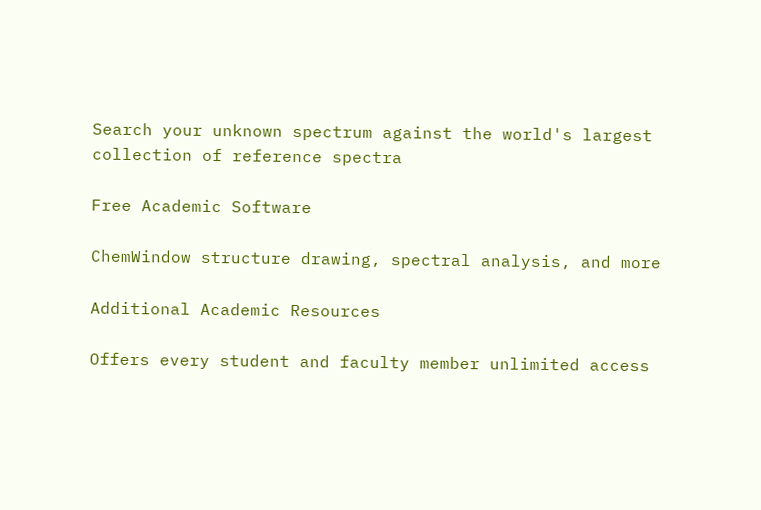Search your unknown spectrum against the world's largest collection of reference spectra

Free Academic Software

ChemWindow structure drawing, spectral analysis, and more

Additional Academic Resources

Offers every student and faculty member unlimited access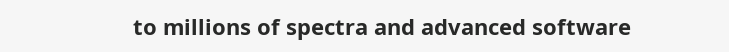to millions of spectra and advanced software